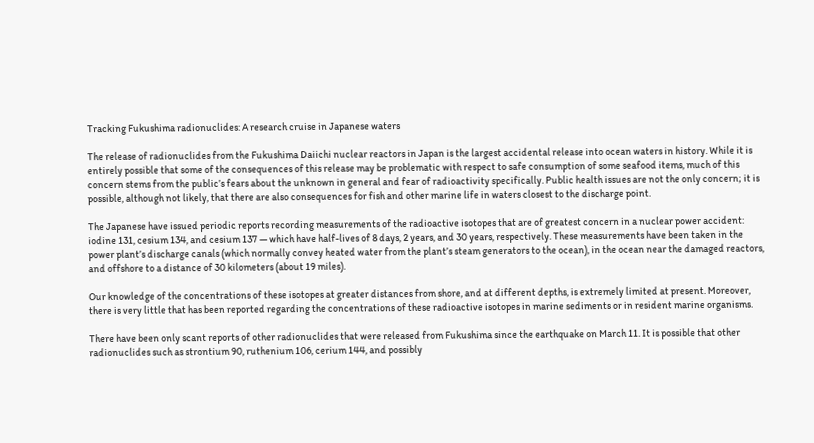Tracking Fukushima radionuclides: A research cruise in Japanese waters

The release of radionuclides from the Fukushima Daiichi nuclear reactors in Japan is the largest accidental release into ocean waters in history. While it is entirely possible that some of the consequences of this release may be problematic with respect to safe consumption of some seafood items, much of this concern stems from the public’s fears about the unknown in general and fear of radioactivity specifically. Public health issues are not the only concern; it is possible, although not likely, that there are also consequences for fish and other marine life in waters closest to the discharge point.

The Japanese have issued periodic reports recording measurements of the radioactive isotopes that are of greatest concern in a nuclear power accident: iodine 131, cesium 134, and cesium 137 — which have half-lives of 8 days, 2 years, and 30 years, respectively. These measurements have been taken in the power plant’s discharge canals (which normally convey heated water from the plant’s steam generators to the ocean), in the ocean near the damaged reactors, and offshore to a distance of 30 kilometers (about 19 miles).

Our knowledge of the concentrations of these isotopes at greater distances from shore, and at different depths, is extremely limited at present. Moreover, there is very little that has been reported regarding the concentrations of these radioactive isotopes in marine sediments or in resident marine organisms.

There have been only scant reports of other radionuclides that were released from Fukushima since the earthquake on March 11. It is possible that other radionuclides such as strontium 90, ruthenium 106, cerium 144, and possibly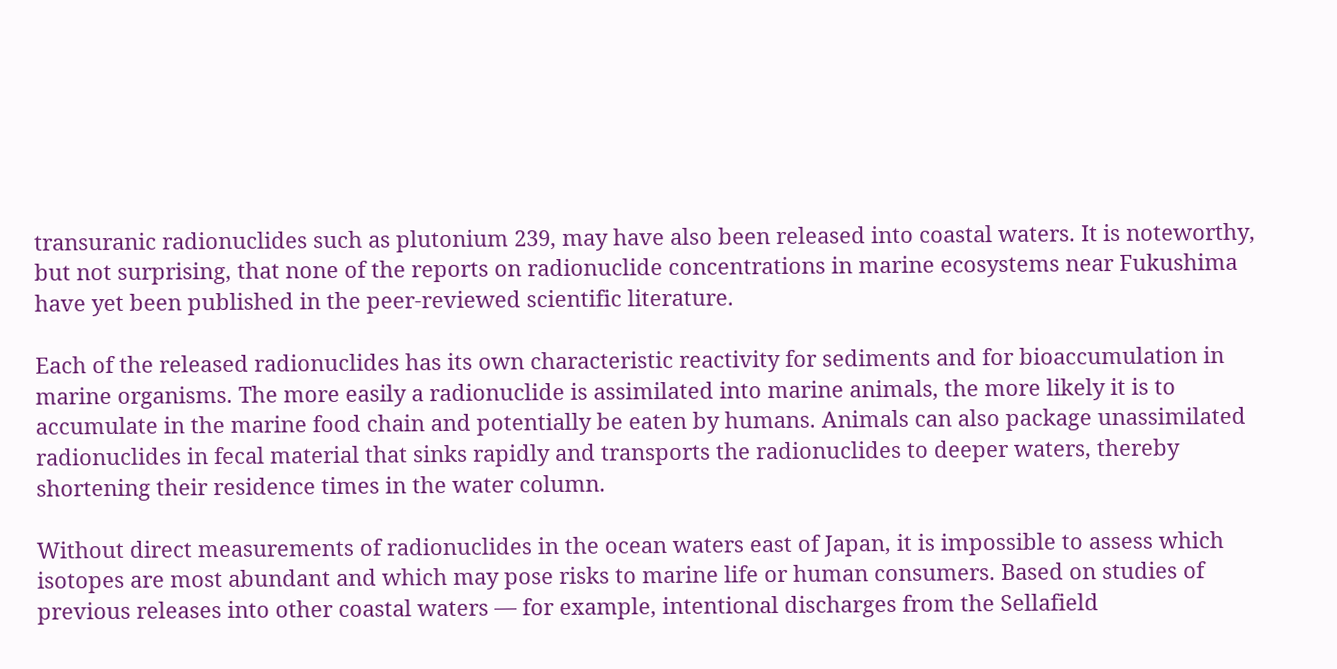transuranic radionuclides such as plutonium 239, may have also been released into coastal waters. It is noteworthy, but not surprising, that none of the reports on radionuclide concentrations in marine ecosystems near Fukushima have yet been published in the peer-reviewed scientific literature.

Each of the released radionuclides has its own characteristic reactivity for sediments and for bioaccumulation in marine organisms. The more easily a radionuclide is assimilated into marine animals, the more likely it is to accumulate in the marine food chain and potentially be eaten by humans. Animals can also package unassimilated radionuclides in fecal material that sinks rapidly and transports the radionuclides to deeper waters, thereby shortening their residence times in the water column.

Without direct measurements of radionuclides in the ocean waters east of Japan, it is impossible to assess which isotopes are most abundant and which may pose risks to marine life or human consumers. Based on studies of previous releases into other coastal waters — for example, intentional discharges from the Sellafield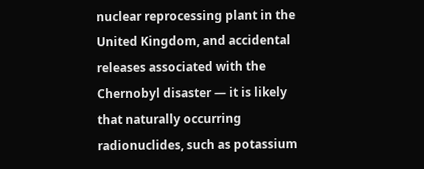nuclear reprocessing plant in the United Kingdom, and accidental releases associated with the Chernobyl disaster — it is likely that naturally occurring radionuclides, such as potassium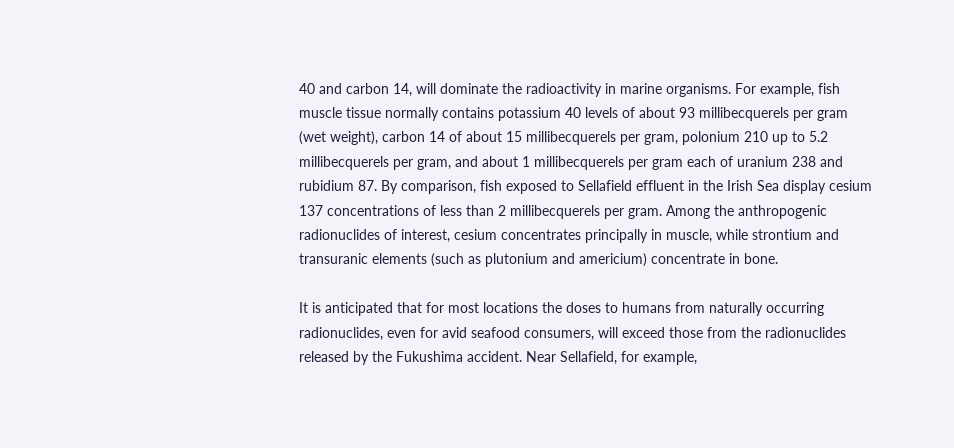40 and carbon 14, will dominate the radioactivity in marine organisms. For example, fish muscle tissue normally contains potassium 40 levels of about 93 millibecquerels per gram (wet weight), carbon 14 of about 15 millibecquerels per gram, polonium 210 up to 5.2 millibecquerels per gram, and about 1 millibecquerels per gram each of uranium 238 and rubidium 87. By comparison, fish exposed to Sellafield effluent in the Irish Sea display cesium 137 concentrations of less than 2 millibecquerels per gram. Among the anthropogenic radionuclides of interest, cesium concentrates principally in muscle, while strontium and transuranic elements (such as plutonium and americium) concentrate in bone.

It is anticipated that for most locations the doses to humans from naturally occurring radionuclides, even for avid seafood consumers, will exceed those from the radionuclides released by the Fukushima accident. Near Sellafield, for example,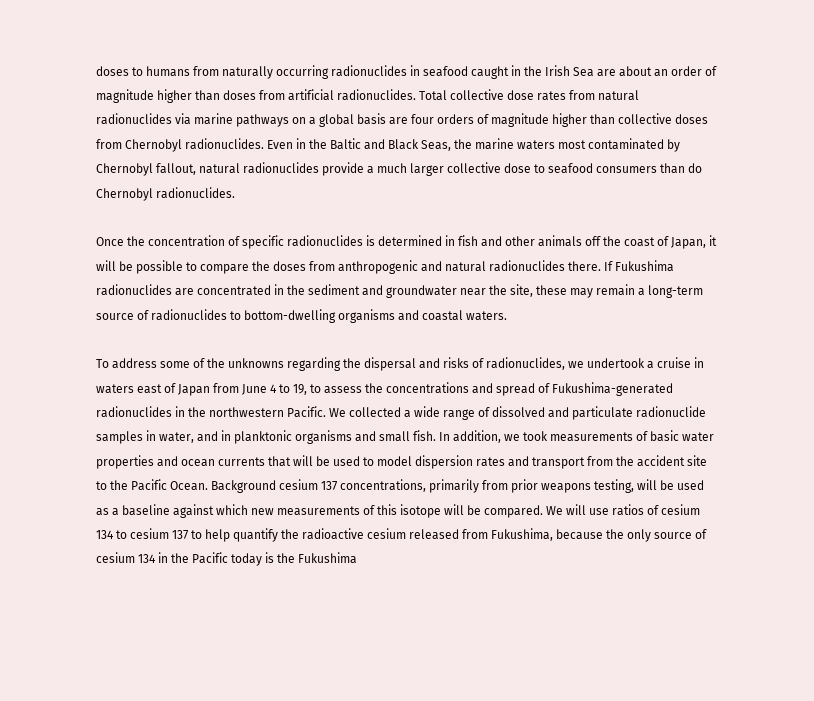doses to humans from naturally occurring radionuclides in seafood caught in the Irish Sea are about an order of magnitude higher than doses from artificial radionuclides. Total collective dose rates from natural radionuclides via marine pathways on a global basis are four orders of magnitude higher than collective doses from Chernobyl radionuclides. Even in the Baltic and Black Seas, the marine waters most contaminated by Chernobyl fallout, natural radionuclides provide a much larger collective dose to seafood consumers than do Chernobyl radionuclides.

Once the concentration of specific radionuclides is determined in fish and other animals off the coast of Japan, it will be possible to compare the doses from anthropogenic and natural radionuclides there. If Fukushima radionuclides are concentrated in the sediment and groundwater near the site, these may remain a long-term source of radionuclides to bottom-dwelling organisms and coastal waters.

To address some of the unknowns regarding the dispersal and risks of radionuclides, we undertook a cruise in waters east of Japan from June 4 to 19, to assess the concentrations and spread of Fukushima-generated radionuclides in the northwestern Pacific. We collected a wide range of dissolved and particulate radionuclide samples in water, and in planktonic organisms and small fish. In addition, we took measurements of basic water properties and ocean currents that will be used to model dispersion rates and transport from the accident site to the Pacific Ocean. Background cesium 137 concentrations, primarily from prior weapons testing, will be used as a baseline against which new measurements of this isotope will be compared. We will use ratios of cesium 134 to cesium 137 to help quantify the radioactive cesium released from Fukushima, because the only source of cesium 134 in the Pacific today is the Fukushima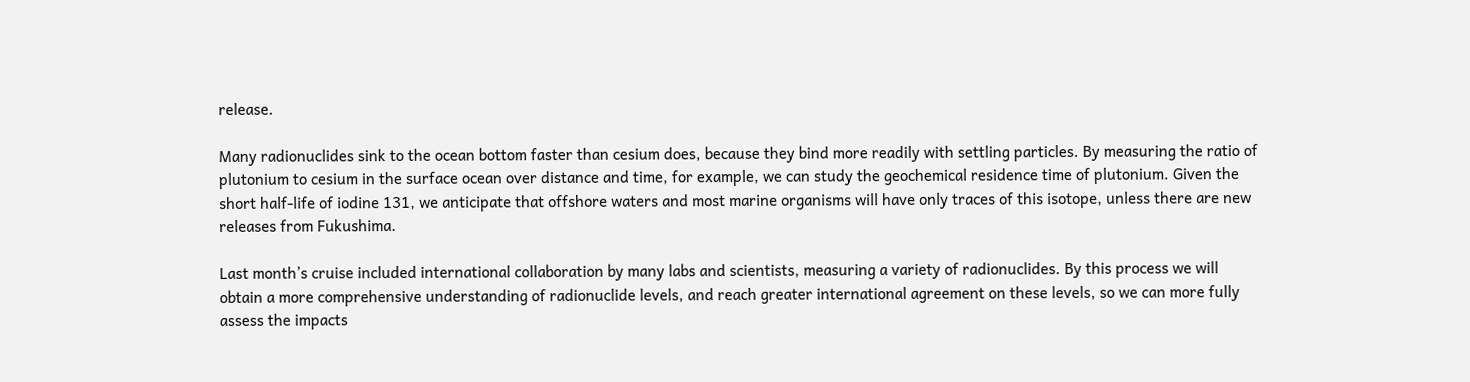release.

Many radionuclides sink to the ocean bottom faster than cesium does, because they bind more readily with settling particles. By measuring the ratio of plutonium to cesium in the surface ocean over distance and time, for example, we can study the geochemical residence time of plutonium. Given the short half-life of iodine 131, we anticipate that offshore waters and most marine organisms will have only traces of this isotope, unless there are new releases from Fukushima.

Last month’s cruise included international collaboration by many labs and scientists, measuring a variety of radionuclides. By this process we will obtain a more comprehensive understanding of radionuclide levels, and reach greater international agreement on these levels, so we can more fully assess the impacts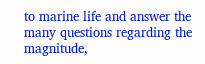to marine life and answer the many questions regarding the magnitude,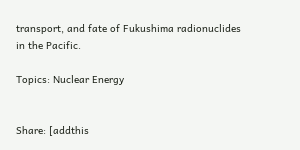transport, and fate of Fukushima radionuclides in the Pacific.

Topics: Nuclear Energy


Share: [addthis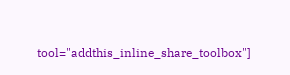tool="addthis_inline_share_toolbox"]